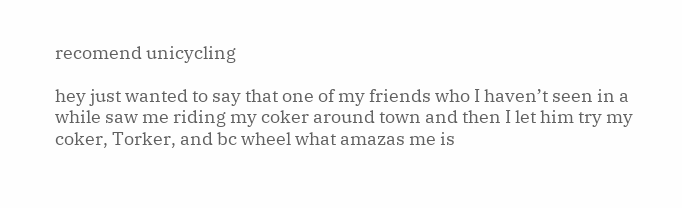recomend unicycling

hey just wanted to say that one of my friends who I haven’t seen in a while saw me riding my coker around town and then I let him try my coker, Torker, and bc wheel what amazas me is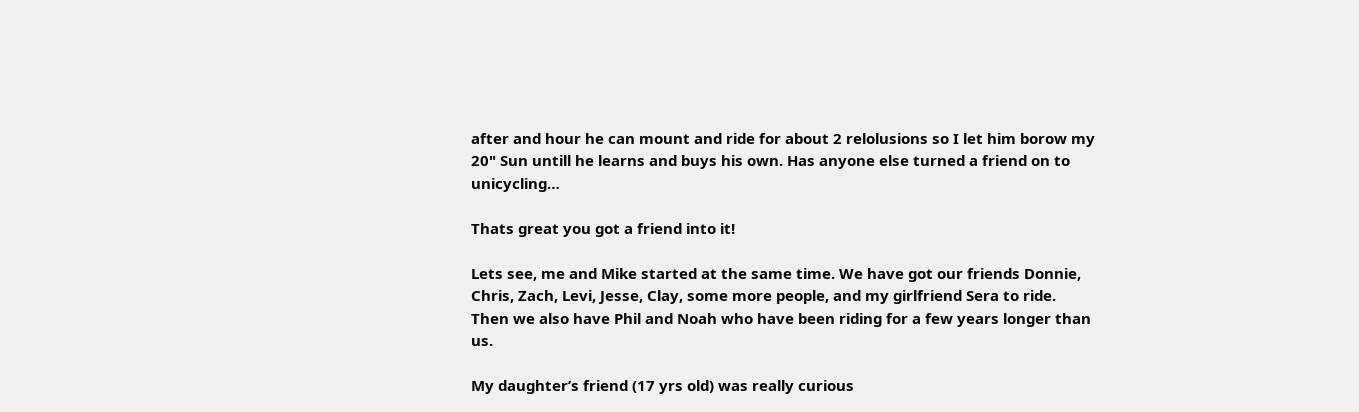after and hour he can mount and ride for about 2 relolusions so I let him borow my 20" Sun untill he learns and buys his own. Has anyone else turned a friend on to unicycling…

Thats great you got a friend into it!

Lets see, me and Mike started at the same time. We have got our friends Donnie, Chris, Zach, Levi, Jesse, Clay, some more people, and my girlfriend Sera to ride. Then we also have Phil and Noah who have been riding for a few years longer than us.

My daughter’s friend (17 yrs old) was really curious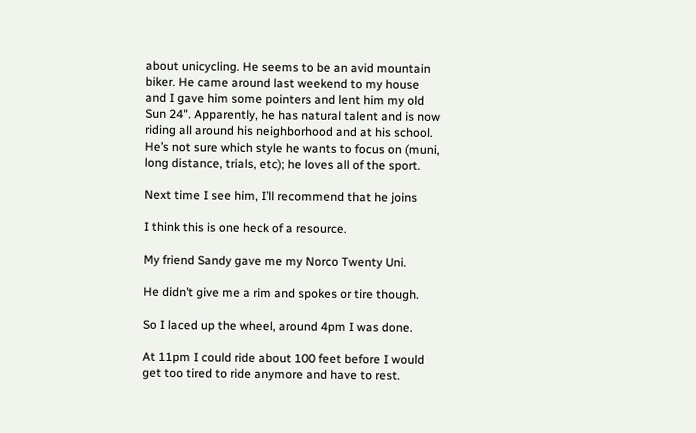about unicycling. He seems to be an avid mountain biker. He came around last weekend to my house and I gave him some pointers and lent him my old Sun 24". Apparently, he has natural talent and is now riding all around his neighborhood and at his school. He’s not sure which style he wants to focus on (muni, long distance, trials, etc); he loves all of the sport.

Next time I see him, I’ll recommend that he joins

I think this is one heck of a resource.

My friend Sandy gave me my Norco Twenty Uni.

He didn’t give me a rim and spokes or tire though.

So I laced up the wheel, around 4pm I was done.

At 11pm I could ride about 100 feet before I would get too tired to ride anymore and have to rest.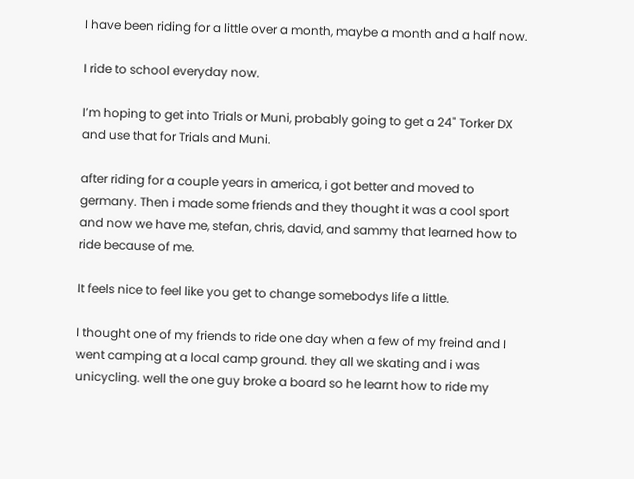I have been riding for a little over a month, maybe a month and a half now.

I ride to school everyday now.

I’m hoping to get into Trials or Muni, probably going to get a 24" Torker DX and use that for Trials and Muni.

after riding for a couple years in america, i got better and moved to germany. Then i made some friends and they thought it was a cool sport and now we have me, stefan, chris, david, and sammy that learned how to ride because of me.

It feels nice to feel like you get to change somebodys life a little.

I thought one of my friends to ride one day when a few of my freind and I went camping at a local camp ground. they all we skating and i was unicycling. well the one guy broke a board so he learnt how to ride my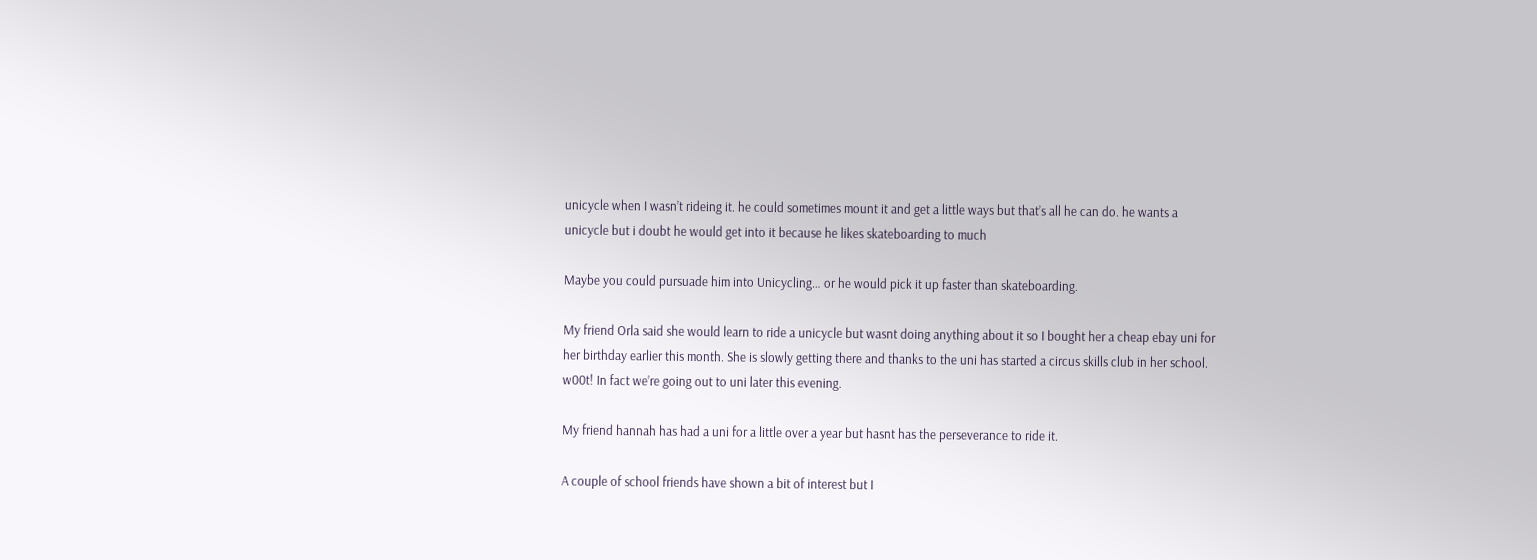unicycle when I wasn’t rideing it. he could sometimes mount it and get a little ways but that’s all he can do. he wants a unicycle but i doubt he would get into it because he likes skateboarding to much

Maybe you could pursuade him into Unicycling… or he would pick it up faster than skateboarding.

My friend Orla said she would learn to ride a unicycle but wasnt doing anything about it so I bought her a cheap ebay uni for her birthday earlier this month. She is slowly getting there and thanks to the uni has started a circus skills club in her school. w00t! In fact we’re going out to uni later this evening.

My friend hannah has had a uni for a little over a year but hasnt has the perseverance to ride it.

A couple of school friends have shown a bit of interest but I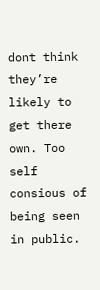dont think they’re likely to get there own. Too self consious of being seen in public.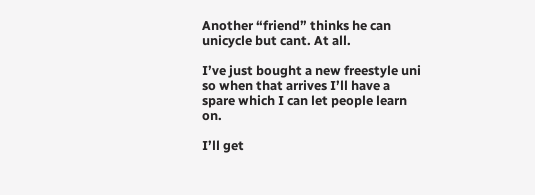Another “friend” thinks he can unicycle but cant. At all.

I’ve just bought a new freestyle uni so when that arrives I’ll have a spare which I can let people learn on.

I’ll get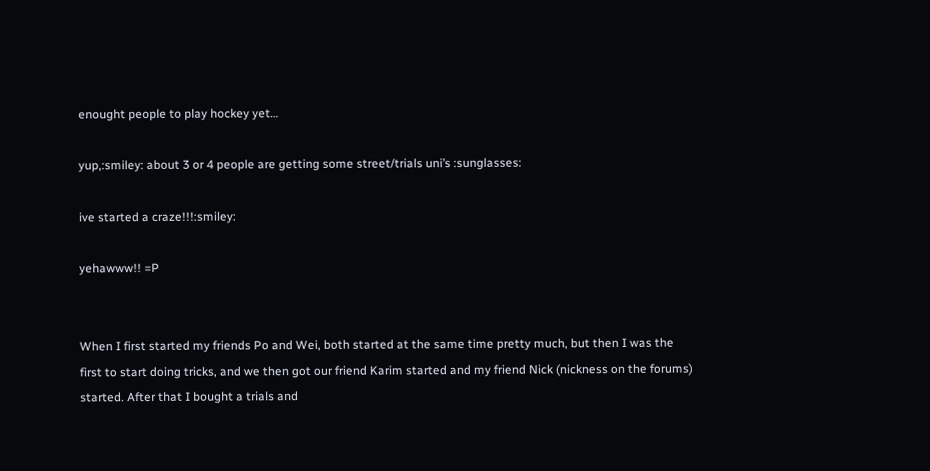enought people to play hockey yet…

yup,:smiley: about 3 or 4 people are getting some street/trials uni’s :sunglasses:

ive started a craze!!!:smiley:

yehawww!! =P


When I first started my friends Po and Wei, both started at the same time pretty much, but then I was the first to start doing tricks, and we then got our friend Karim started and my friend Nick (nickness on the forums) started. After that I bought a trials and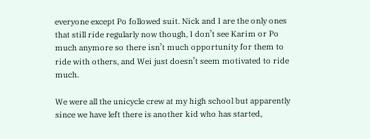everyone except Po followed suit. Nick and I are the only ones that still ride regularly now though, I don’t see Karim or Po much anymore so there isn’t much opportunity for them to ride with others, and Wei just doesn’t seem motivated to ride much.

We were all the unicycle crew at my high school but apparently since we have left there is another kid who has started,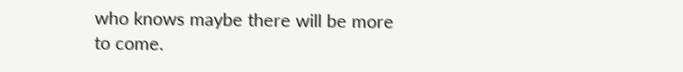who knows maybe there will be more to come.